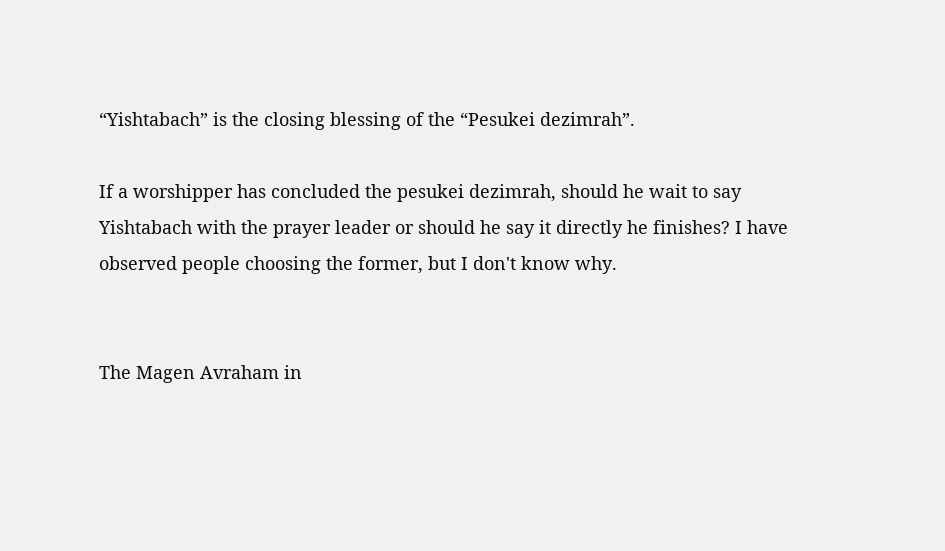“Yishtabach” is the closing blessing of the “Pesukei dezimrah”.

If a worshipper has concluded the pesukei dezimrah, should he wait to say Yishtabach with the prayer leader or should he say it directly he finishes? I have observed people choosing the former, but I don't know why.


The Magen Avraham in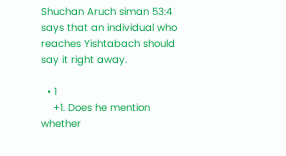Shuchan Aruch siman 53:4 says that an individual who reaches Yishtabach should say it right away.

  • 1
    +1. Does he mention whether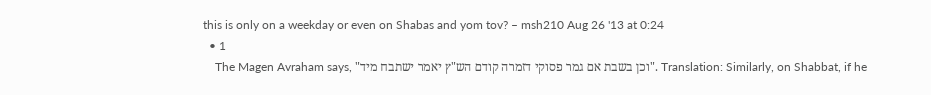this is only on a weekday or even on Shabas and yom tov? – msh210 Aug 26 '13 at 0:24
  • 1
    The Magen Avraham says, "וכן בשבת אם גמר פסוקי דזמרה קודם הש"ץ יאמר ישתבח מיד". Translation: Similarly, on Shabbat, if he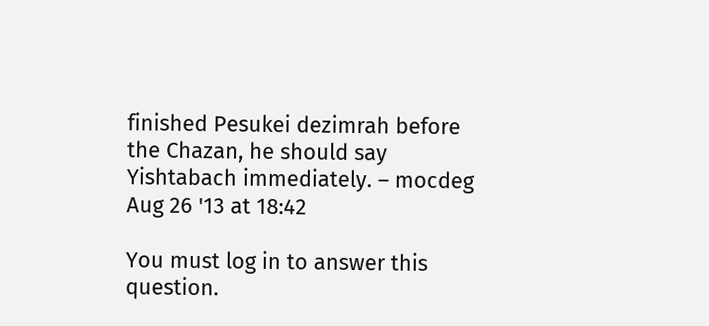finished Pesukei dezimrah before the Chazan, he should say Yishtabach immediately. – mocdeg Aug 26 '13 at 18:42

You must log in to answer this question.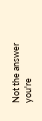Not the answer you're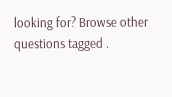looking for? Browse other questions tagged .